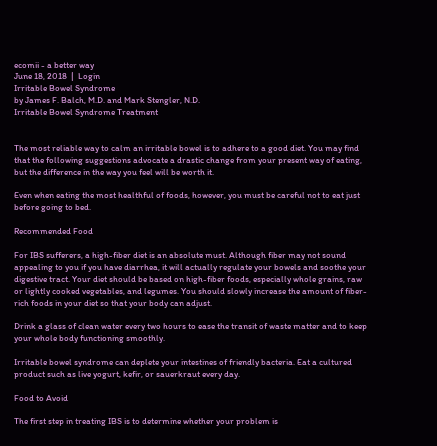ecomii - a better way
June 18, 2018  |  Login
Irritable Bowel Syndrome
by James F. Balch, M.D. and Mark Stengler, N.D.
Irritable Bowel Syndrome Treatment


The most reliable way to calm an irritable bowel is to adhere to a good diet. You may find that the following suggestions advocate a drastic change from your present way of eating, but the difference in the way you feel will be worth it.

Even when eating the most healthful of foods, however, you must be careful not to eat just before going to bed.

Recommended Food

For IBS sufferers, a high-fiber diet is an absolute must. Although fiber may not sound appealing to you if you have diarrhea, it will actually regulate your bowels and soothe your digestive tract. Your diet should be based on high-fiber foods, especially whole grains, raw or lightly cooked vegetables, and legumes. You should slowly increase the amount of fiber-rich foods in your diet so that your body can adjust.

Drink a glass of clean water every two hours to ease the transit of waste matter and to keep your whole body functioning smoothly.

Irritable bowel syndrome can deplete your intestines of friendly bacteria. Eat a cultured product such as live yogurt, kefir, or sauerkraut every day.

Food to Avoid

The first step in treating IBS is to determine whether your problem is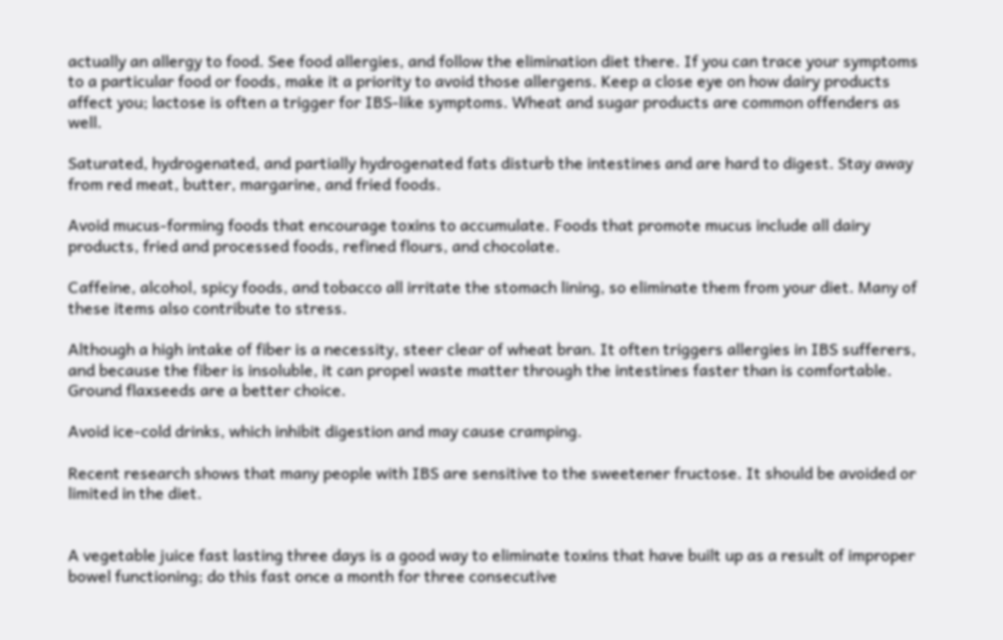actually an allergy to food. See food allergies, and follow the elimination diet there. If you can trace your symptoms to a particular food or foods, make it a priority to avoid those allergens. Keep a close eye on how dairy products affect you; lactose is often a trigger for IBS-like symptoms. Wheat and sugar products are common offenders as well.

Saturated, hydrogenated, and partially hydrogenated fats disturb the intestines and are hard to digest. Stay away from red meat, butter, margarine, and fried foods.

Avoid mucus-forming foods that encourage toxins to accumulate. Foods that promote mucus include all dairy products, fried and processed foods, refined flours, and chocolate.

Caffeine, alcohol, spicy foods, and tobacco all irritate the stomach lining, so eliminate them from your diet. Many of these items also contribute to stress.

Although a high intake of fiber is a necessity, steer clear of wheat bran. It often triggers allergies in IBS sufferers, and because the fiber is insoluble, it can propel waste matter through the intestines faster than is comfortable. Ground flaxseeds are a better choice.

Avoid ice-cold drinks, which inhibit digestion and may cause cramping.

Recent research shows that many people with IBS are sensitive to the sweetener fructose. It should be avoided or limited in the diet.


A vegetable juice fast lasting three days is a good way to eliminate toxins that have built up as a result of improper bowel functioning; do this fast once a month for three consecutive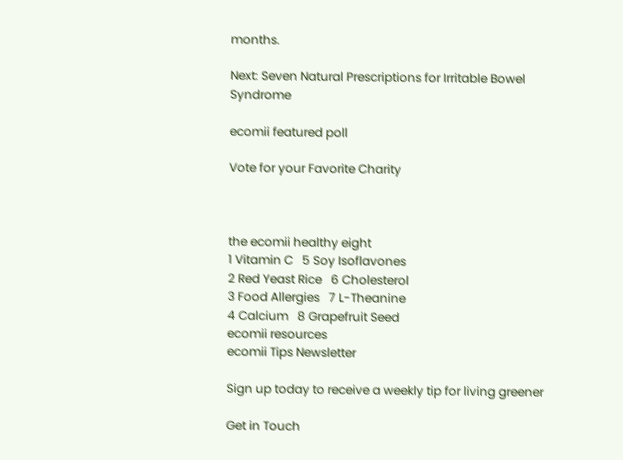months.

Next: Seven Natural Prescriptions for Irritable Bowel Syndrome

ecomii featured poll

Vote for your Favorite Charity



the ecomii healthy eight
1 Vitamin C   5 Soy Isoflavones
2 Red Yeast Rice   6 Cholesterol
3 Food Allergies   7 L-Theanine
4 Calcium   8 Grapefruit Seed
ecomii resources
ecomii Tips Newsletter

Sign up today to receive a weekly tip for living greener

Get in Touch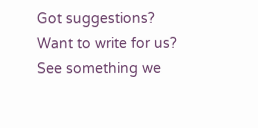Got suggestions? Want to write for us? See something we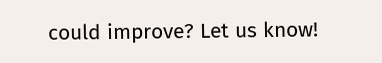could improve? Let us know!